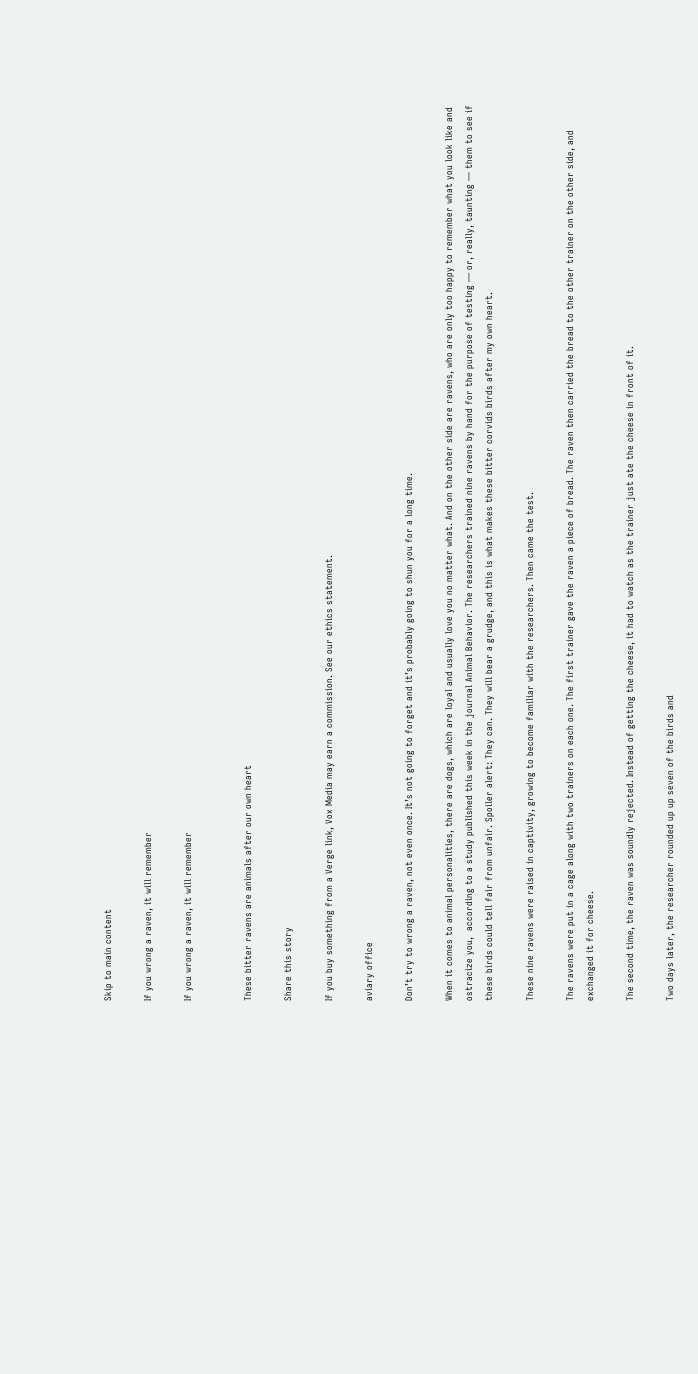Skip to main content

If you wrong a raven, it will remember

If you wrong a raven, it will remember


These bitter ravens are animals after our own heart

Share this story

If you buy something from a Verge link, Vox Media may earn a commission. See our ethics statement.

aviary office

Don’t try to wrong a raven, not even once. It’s not going to forget and it’s probably going to shun you for a long time.

When it comes to animal personalities, there are dogs, which are loyal and usually love you no matter what. And on the other side are ravens, who are only too happy to remember what you look like and ostracize you,  according to a study published this week in the journal Animal Behavior. The researchers trained nine ravens by hand for the purpose of testing — or, really, taunting — them to see if these birds could tell fair from unfair. Spoiler alert: They can. They will bear a grudge, and this is what makes these bitter corvids birds after my own heart.

These nine ravens were raised in captivity, growing to become familiar with the researchers. Then came the test.

The ravens were put in a cage along with two trainers on each one. The first trainer gave the raven a piece of bread. The raven then carried the bread to the other trainer on the other side, and exchanged it for cheese.

The second time, the raven was soundly rejected. Instead of getting the cheese, it had to watch as the trainer just ate the cheese in front of it.

Two days later, the researcher rounded up up seven of the birds and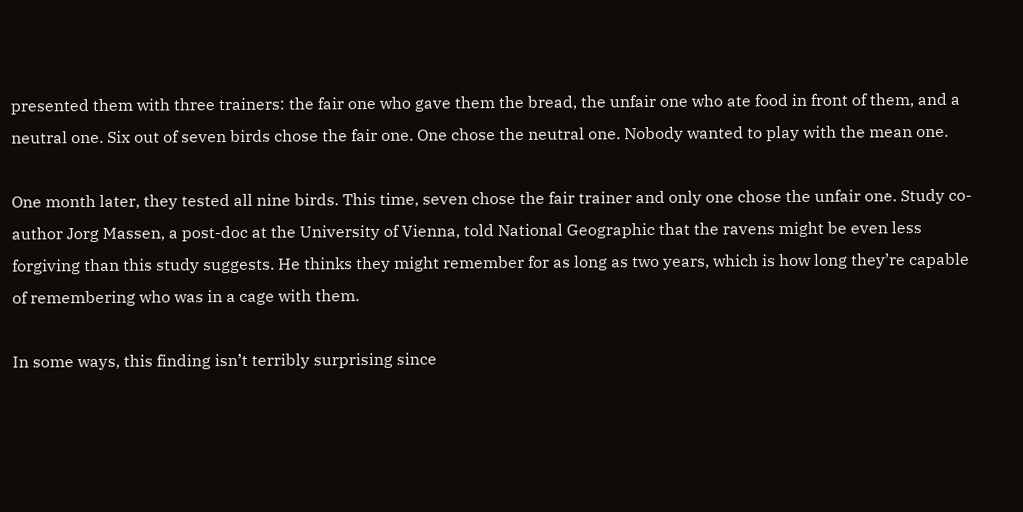presented them with three trainers: the fair one who gave them the bread, the unfair one who ate food in front of them, and a neutral one. Six out of seven birds chose the fair one. One chose the neutral one. Nobody wanted to play with the mean one.

One month later, they tested all nine birds. This time, seven chose the fair trainer and only one chose the unfair one. Study co-author Jorg Massen, a post-doc at the University of Vienna, told National Geographic that the ravens might be even less forgiving than this study suggests. He thinks they might remember for as long as two years, which is how long they’re capable of remembering who was in a cage with them.

In some ways, this finding isn’t terribly surprising since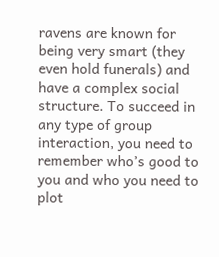ravens are known for being very smart (they even hold funerals) and have a complex social structure. To succeed in any type of group interaction, you need to remember who’s good to you and who you need to plot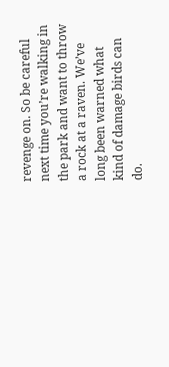revenge on. So be careful next time you’re walking in the park and want to throw a rock at a raven. We’ve long been warned what kind of damage birds can do.